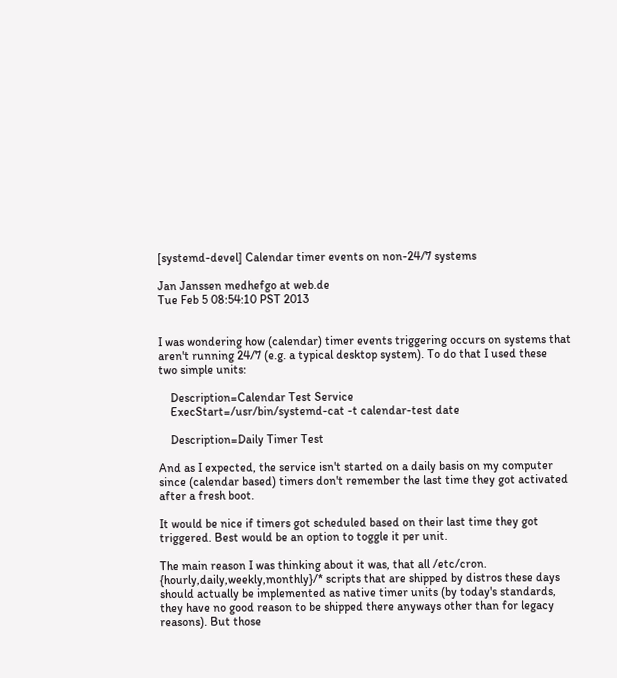[systemd-devel] Calendar timer events on non-24/7 systems

Jan Janssen medhefgo at web.de
Tue Feb 5 08:54:10 PST 2013


I was wondering how (calendar) timer events triggering occurs on systems that
aren't running 24/7 (e.g. a typical desktop system). To do that I used these
two simple units:

    Description=Calendar Test Service
    ExecStart=/usr/bin/systemd-cat -t calendar-test date

    Description=Daily Timer Test

And as I expected, the service isn't started on a daily basis on my computer
since (calendar based) timers don't remember the last time they got activated
after a fresh boot.

It would be nice if timers got scheduled based on their last time they got
triggered. Best would be an option to toggle it per unit.

The main reason I was thinking about it was, that all /etc/cron.
{hourly,daily,weekly,monthly}/* scripts that are shipped by distros these days
should actually be implemented as native timer units (by today's standards,
they have no good reason to be shipped there anyways other than for legacy
reasons). But those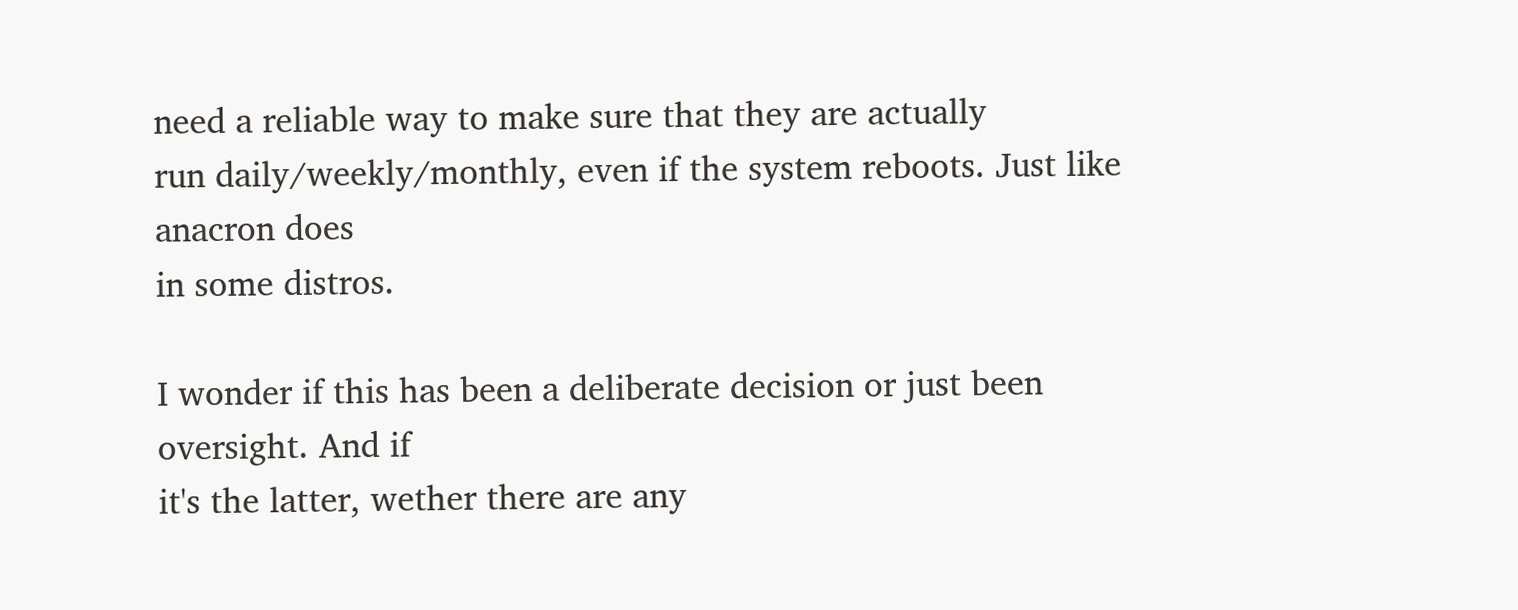need a reliable way to make sure that they are actually
run daily/weekly/monthly, even if the system reboots. Just like anacron does
in some distros.

I wonder if this has been a deliberate decision or just been oversight. And if
it's the latter, wether there are any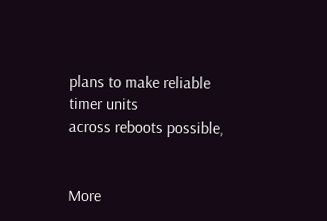plans to make reliable timer units
across reboots possible,


More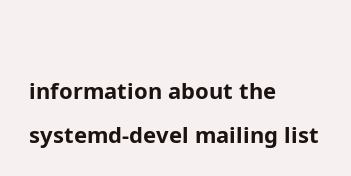information about the systemd-devel mailing list